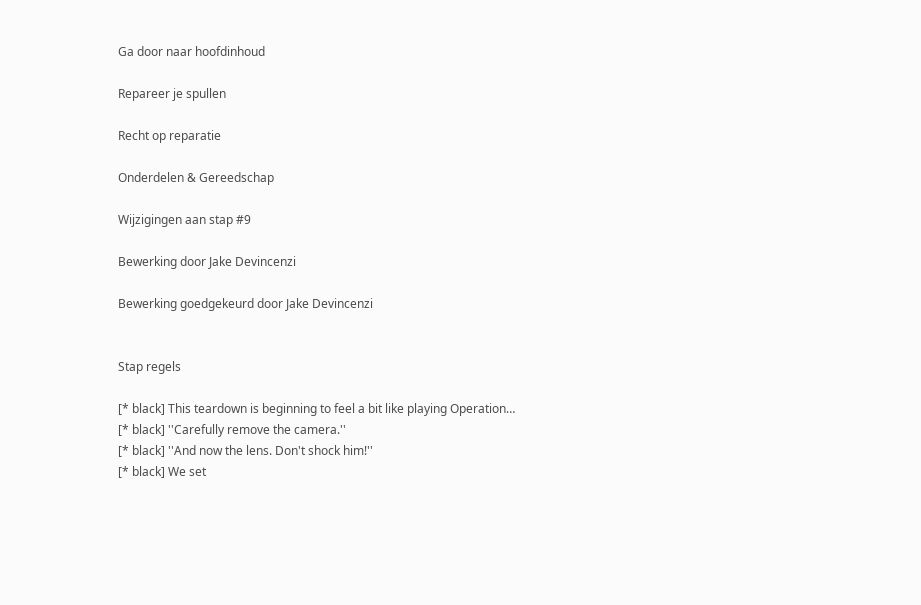Ga door naar hoofdinhoud

Repareer je spullen

Recht op reparatie

Onderdelen & Gereedschap

Wijzigingen aan stap #9

Bewerking door Jake Devincenzi

Bewerking goedgekeurd door Jake Devincenzi


Stap regels

[* black] This teardown is beginning to feel a bit like playing Operation…
[* black] ''Carefully remove the camera.''
[* black] ''And now the lens. Don't shock him!''
[* black] We set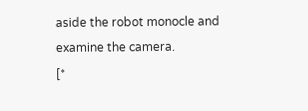aside the robot monocle and examine the camera.
[*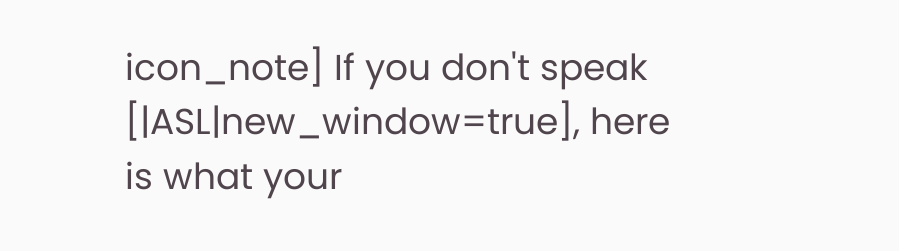icon_note] If you don't speak [|ASL|new_window=true], here is what your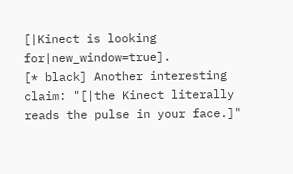[|Kinect is looking for|new_window=true].
[* black] Another interesting claim: "[|the Kinect literally reads the pulse in your face.]"